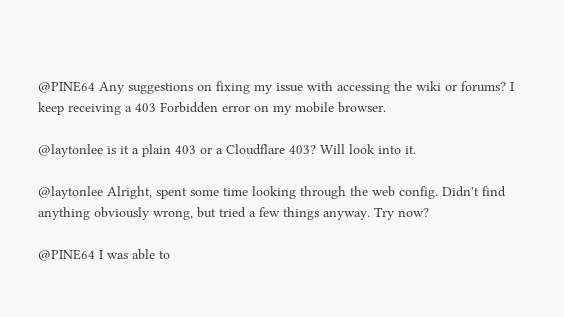@PINE64 Any suggestions on fixing my issue with accessing the wiki or forums? I keep receiving a 403 Forbidden error on my mobile browser.

@laytonlee is it a plain 403 or a Cloudflare 403? Will look into it.

@laytonlee Alright, spent some time looking through the web config. Didn't find anything obviously wrong, but tried a few things anyway. Try now?

@PINE64 I was able to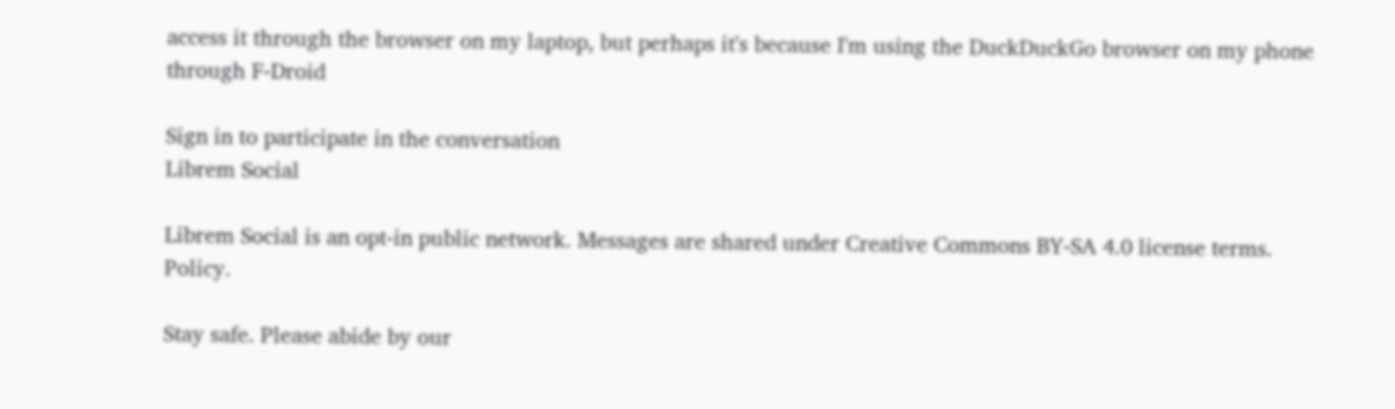access it through the browser on my laptop, but perhaps it's because I'm using the DuckDuckGo browser on my phone through F-Droid

Sign in to participate in the conversation
Librem Social

Librem Social is an opt-in public network. Messages are shared under Creative Commons BY-SA 4.0 license terms. Policy.

Stay safe. Please abide by our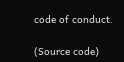code of conduct.

(Source code)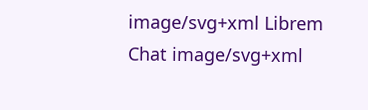image/svg+xml Librem Chat image/svg+xml